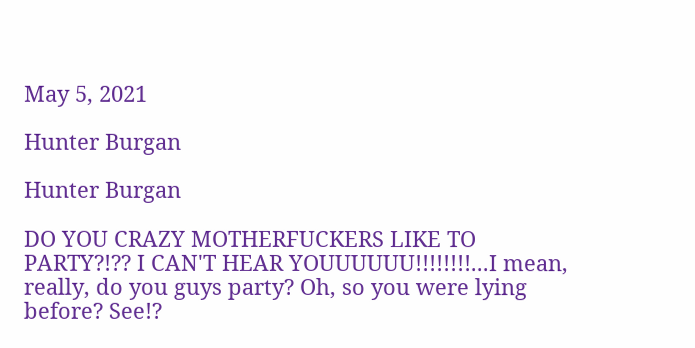May 5, 2021

Hunter Burgan

Hunter Burgan

DO YOU CRAZY MOTHERFUCKERS LIKE TO PARTY?!?? I CAN'T HEAR YOUUUUUU!!!!!!!!...I mean, really, do you guys party? Oh, so you were lying before? See!?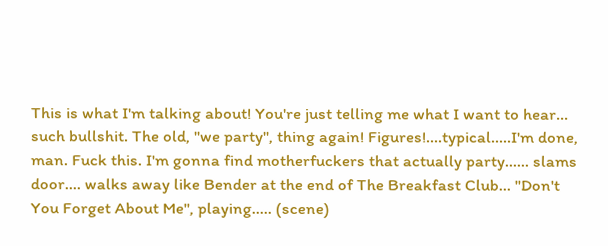This is what I'm talking about! You're just telling me what I want to hear... such bullshit. The old, "we party", thing again! Figures!....typical.....I'm done, man. Fuck this. I'm gonna find motherfuckers that actually party...... slams door.... walks away like Bender at the end of The Breakfast Club... "Don't You Forget About Me", playing..... (scene)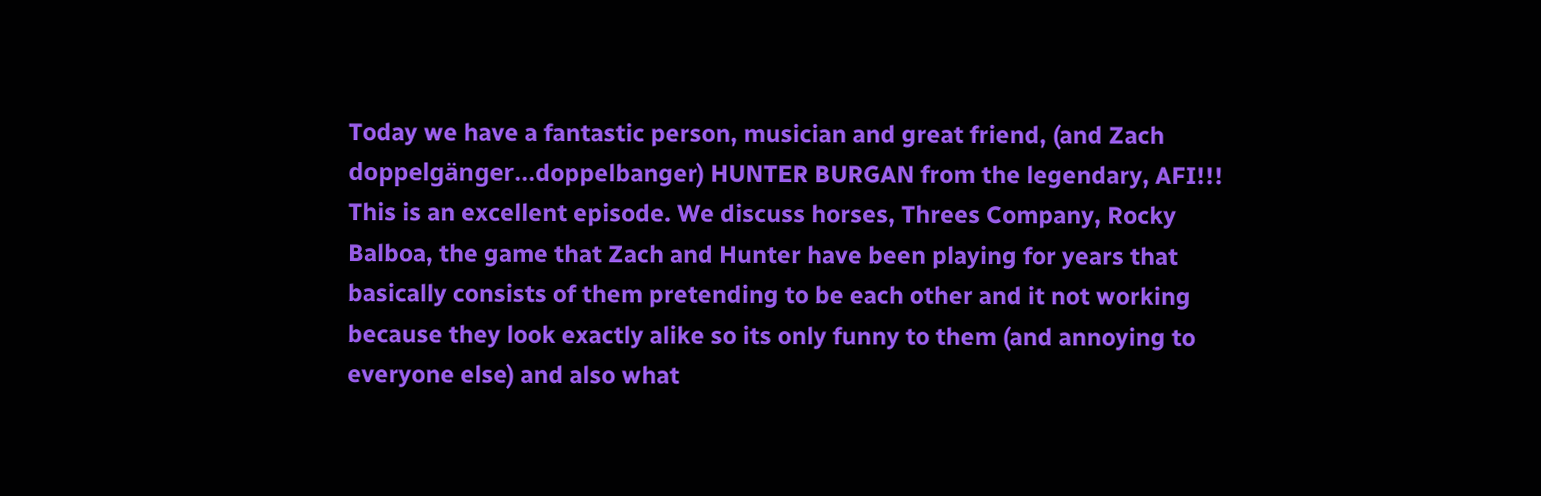Today we have a fantastic person, musician and great friend, (and Zach doppelgänger...doppelbanger) HUNTER BURGAN from the legendary, AFI!!! This is an excellent episode. We discuss horses, Threes Company, Rocky Balboa, the game that Zach and Hunter have been playing for years that basically consists of them pretending to be each other and it not working because they look exactly alike so its only funny to them (and annoying to everyone else) and also what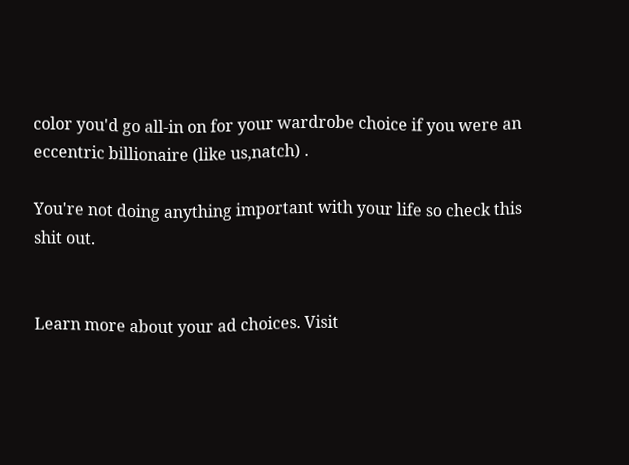color you'd go all-in on for your wardrobe choice if you were an eccentric billionaire (like us,natch) .

You're not doing anything important with your life so check this shit out.


Learn more about your ad choices. Visit